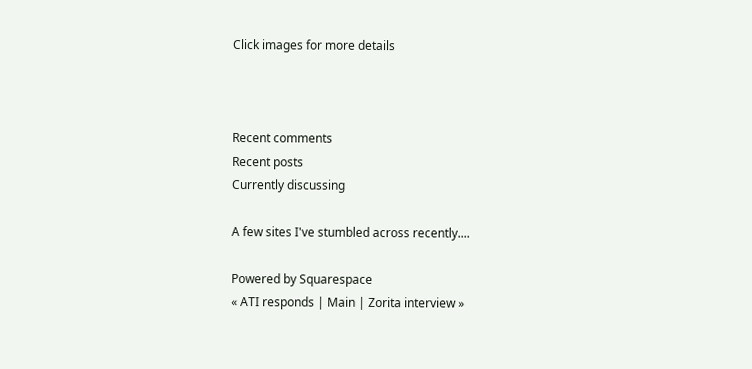Click images for more details



Recent comments
Recent posts
Currently discussing

A few sites I've stumbled across recently....

Powered by Squarespace
« ATI responds | Main | Zorita interview »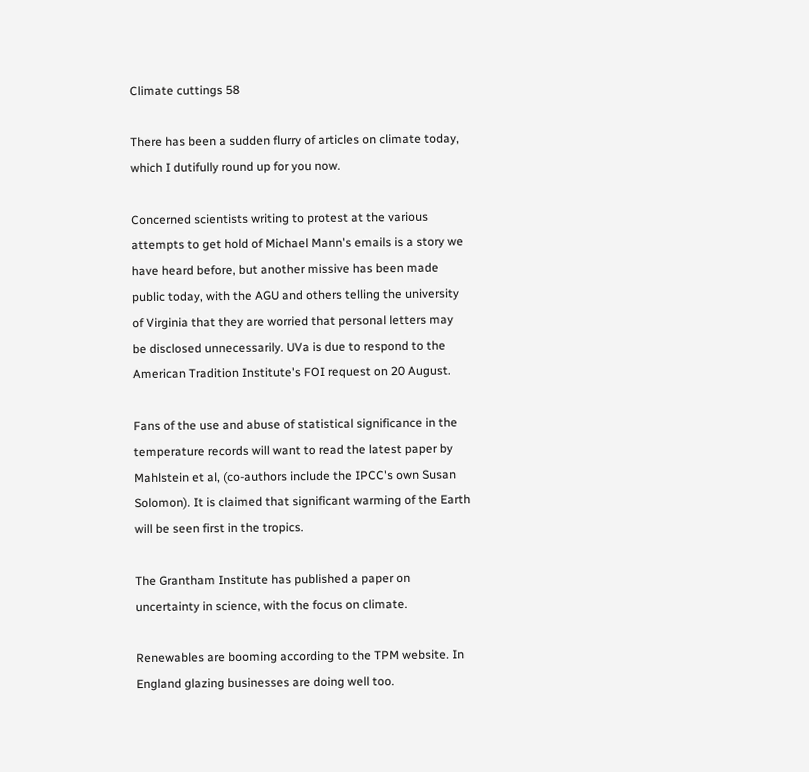Climate cuttings 58

There has been a sudden flurry of articles on climate today, which I dutifully round up for you now.

Concerned scientists writing to protest at the various attempts to get hold of Michael Mann's emails is a story we have heard before, but another missive has been made public today, with the AGU and others telling the university of Virginia that they are worried that personal letters may be disclosed unnecessarily. UVa is due to respond to the American Tradition Institute's FOI request on 20 August.

Fans of the use and abuse of statistical significance in the temperature records will want to read the latest paper by Mahlstein et al, (co-authors include the IPCC's own Susan Solomon). It is claimed that significant warming of the Earth will be seen first in the tropics.

The Grantham Institute has published a paper on uncertainty in science, with the focus on climate.

Renewables are booming according to the TPM website. In England glazing businesses are doing well too.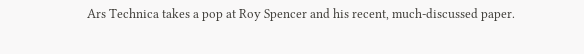Ars Technica takes a pop at Roy Spencer and his recent, much-discussed paper.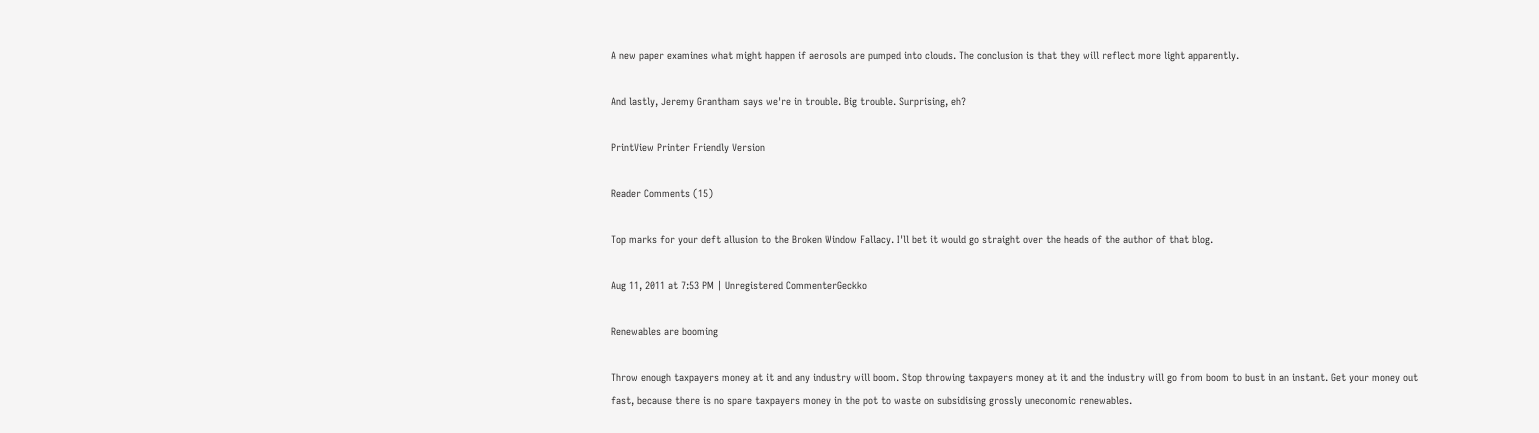A new paper examines what might happen if aerosols are pumped into clouds. The conclusion is that they will reflect more light apparently.

And lastly, Jeremy Grantham says we're in trouble. Big trouble. Surprising, eh?

PrintView Printer Friendly Version

Reader Comments (15)

Top marks for your deft allusion to the Broken Window Fallacy. I'll bet it would go straight over the heads of the author of that blog.

Aug 11, 2011 at 7:53 PM | Unregistered CommenterGeckko

Renewables are booming

Throw enough taxpayers money at it and any industry will boom. Stop throwing taxpayers money at it and the industry will go from boom to bust in an instant. Get your money out fast, because there is no spare taxpayers money in the pot to waste on subsidising grossly uneconomic renewables.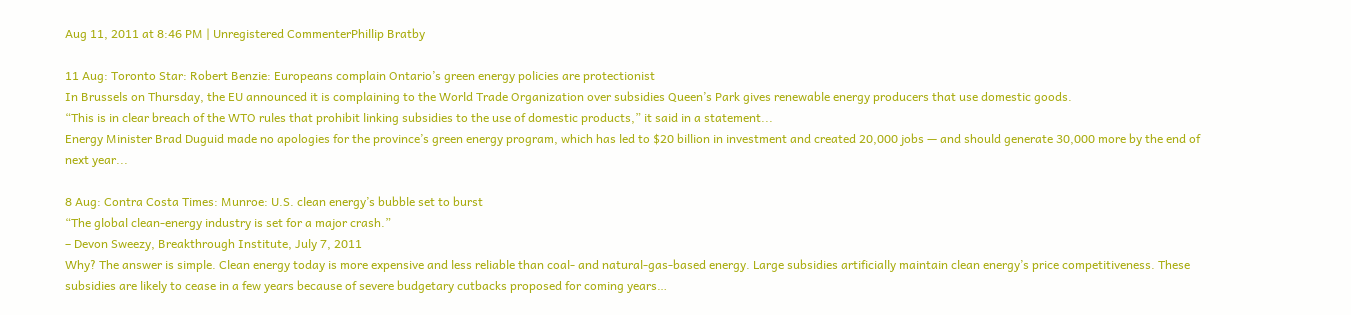Aug 11, 2011 at 8:46 PM | Unregistered CommenterPhillip Bratby

11 Aug: Toronto Star: Robert Benzie: Europeans complain Ontario’s green energy policies are protectionist
In Brussels on Thursday, the EU announced it is complaining to the World Trade Organization over subsidies Queen’s Park gives renewable energy producers that use domestic goods.
“This is in clear breach of the WTO rules that prohibit linking subsidies to the use of domestic products,” it said in a statement...
Energy Minister Brad Duguid made no apologies for the province’s green energy program, which has led to $20 billion in investment and created 20,000 jobs — and should generate 30,000 more by the end of next year...

8 Aug: Contra Costa Times: Munroe: U.S. clean energy’s bubble set to burst
“The global clean-energy industry is set for a major crash.”
– Devon Sweezy, Breakthrough Institute, July 7, 2011
Why? The answer is simple. Clean energy today is more expensive and less reliable than coal- and natural-gas-based energy. Large subsidies artificially maintain clean energy’s price competitiveness. These subsidies are likely to cease in a few years because of severe budgetary cutbacks proposed for coming years…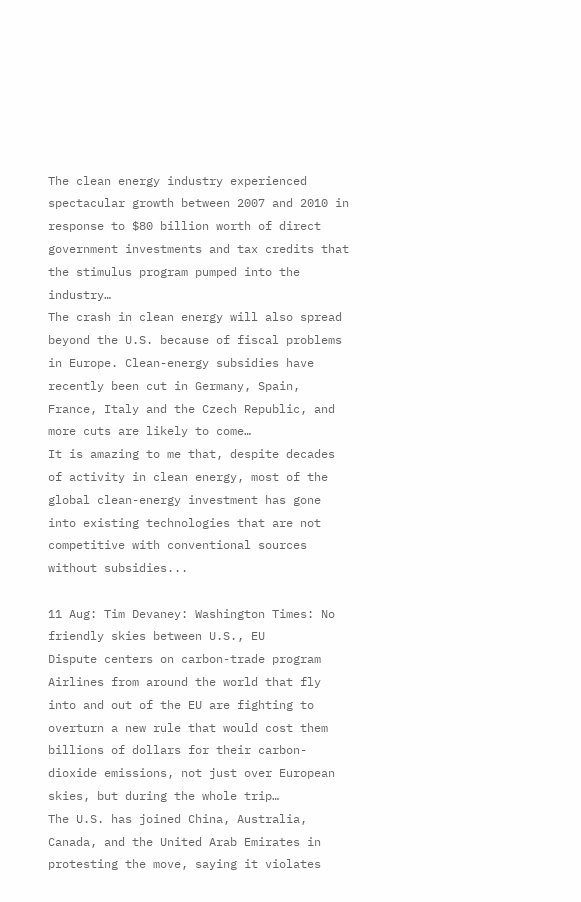The clean energy industry experienced spectacular growth between 2007 and 2010 in response to $80 billion worth of direct government investments and tax credits that the stimulus program pumped into the industry…
The crash in clean energy will also spread beyond the U.S. because of fiscal problems in Europe. Clean-energy subsidies have recently been cut in Germany, Spain, France, Italy and the Czech Republic, and more cuts are likely to come…
It is amazing to me that, despite decades of activity in clean energy, most of the global clean-energy investment has gone into existing technologies that are not competitive with conventional sources without subsidies...

11 Aug: Tim Devaney: Washington Times: No friendly skies between U.S., EU
Dispute centers on carbon-trade program
Airlines from around the world that fly into and out of the EU are fighting to overturn a new rule that would cost them billions of dollars for their carbon-dioxide emissions, not just over European skies, but during the whole trip…
The U.S. has joined China, Australia, Canada, and the United Arab Emirates in protesting the move, saying it violates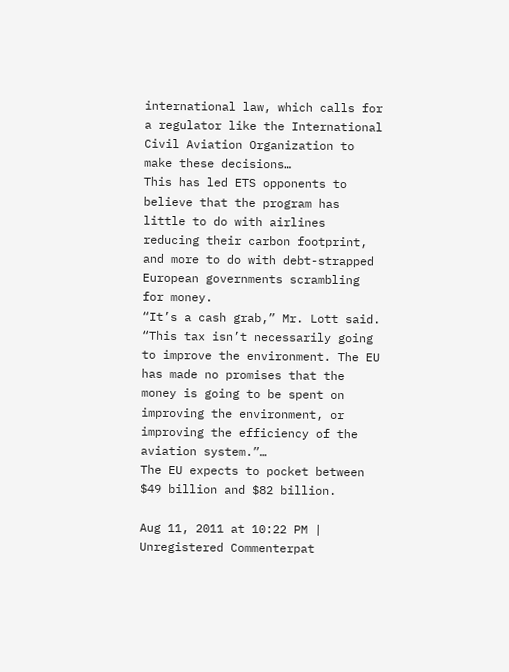international law, which calls for a regulator like the International Civil Aviation Organization to make these decisions…
This has led ETS opponents to believe that the program has little to do with airlines reducing their carbon footprint, and more to do with debt-strapped European governments scrambling for money.
“It’s a cash grab,” Mr. Lott said. “This tax isn’t necessarily going to improve the environment. The EU has made no promises that the money is going to be spent on improving the environment, or improving the efficiency of the aviation system.”…
The EU expects to pocket between $49 billion and $82 billion.

Aug 11, 2011 at 10:22 PM | Unregistered Commenterpat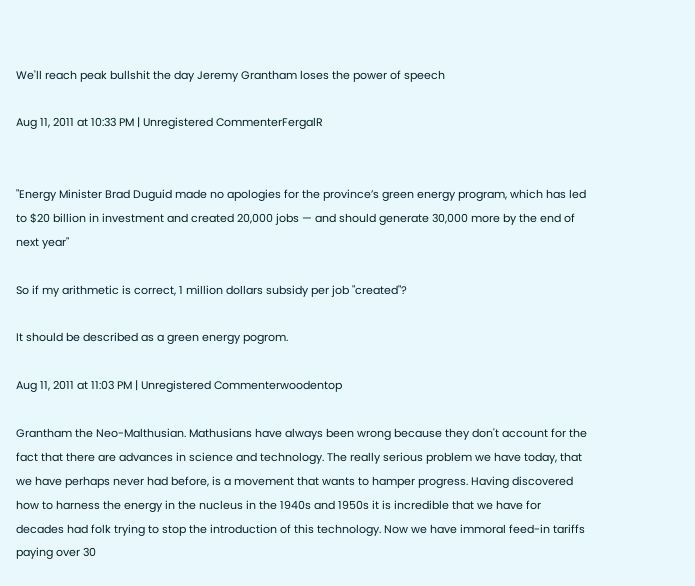We'll reach peak bullshit the day Jeremy Grantham loses the power of speech

Aug 11, 2011 at 10:33 PM | Unregistered CommenterFergalR


"Energy Minister Brad Duguid made no apologies for the province’s green energy program, which has led to $20 billion in investment and created 20,000 jobs — and should generate 30,000 more by the end of next year"

So if my arithmetic is correct, 1 million dollars subsidy per job "created"?

It should be described as a green energy pogrom.

Aug 11, 2011 at 11:03 PM | Unregistered Commenterwoodentop

Grantham the Neo-Malthusian. Mathusians have always been wrong because they don't account for the fact that there are advances in science and technology. The really serious problem we have today, that we have perhaps never had before, is a movement that wants to hamper progress. Having discovered how to harness the energy in the nucleus in the 1940s and 1950s it is incredible that we have for decades had folk trying to stop the introduction of this technology. Now we have immoral feed-in tariffs paying over 30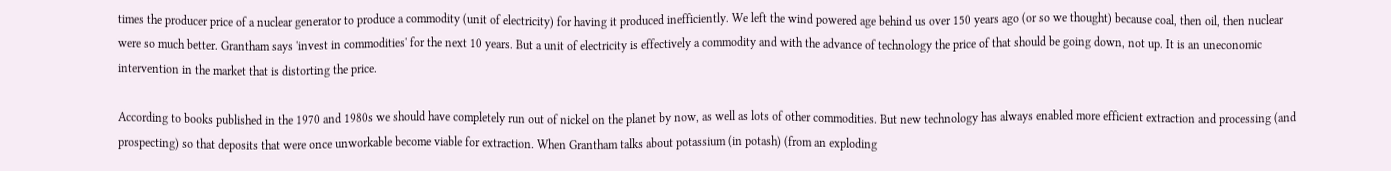times the producer price of a nuclear generator to produce a commodity (unit of electricity) for having it produced inefficiently. We left the wind powered age behind us over 150 years ago (or so we thought) because coal, then oil, then nuclear were so much better. Grantham says 'invest in commodities' for the next 10 years. But a unit of electricity is effectively a commodity and with the advance of technology the price of that should be going down, not up. It is an uneconomic intervention in the market that is distorting the price.

According to books published in the 1970 and 1980s we should have completely run out of nickel on the planet by now, as well as lots of other commodities. But new technology has always enabled more efficient extraction and processing (and prospecting) so that deposits that were once unworkable become viable for extraction. When Grantham talks about potassium (in potash) (from an exploding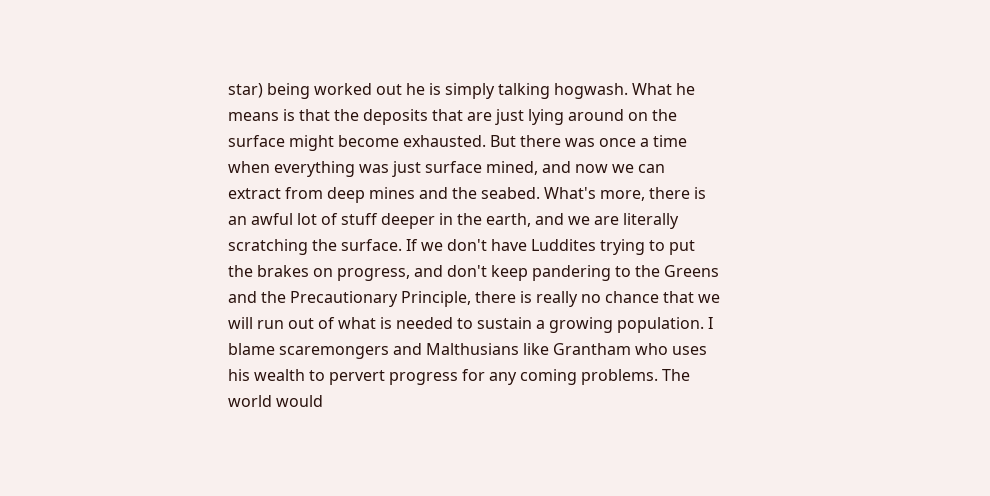star) being worked out he is simply talking hogwash. What he means is that the deposits that are just lying around on the surface might become exhausted. But there was once a time when everything was just surface mined, and now we can extract from deep mines and the seabed. What's more, there is an awful lot of stuff deeper in the earth, and we are literally scratching the surface. If we don't have Luddites trying to put the brakes on progress, and don't keep pandering to the Greens and the Precautionary Principle, there is really no chance that we will run out of what is needed to sustain a growing population. I blame scaremongers and Malthusians like Grantham who uses his wealth to pervert progress for any coming problems. The world would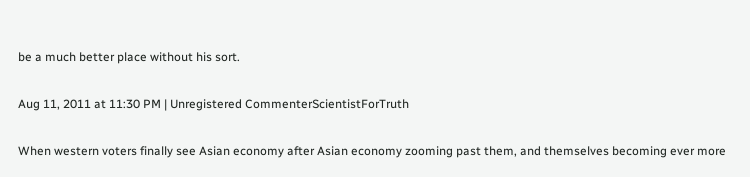be a much better place without his sort.

Aug 11, 2011 at 11:30 PM | Unregistered CommenterScientistForTruth

When western voters finally see Asian economy after Asian economy zooming past them, and themselves becoming ever more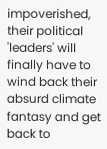impoverished, their political 'leaders' will finally have to wind back their absurd climate fantasy and get back to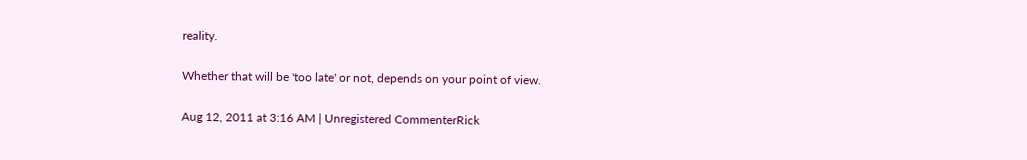reality.

Whether that will be 'too late' or not, depends on your point of view.

Aug 12, 2011 at 3:16 AM | Unregistered CommenterRick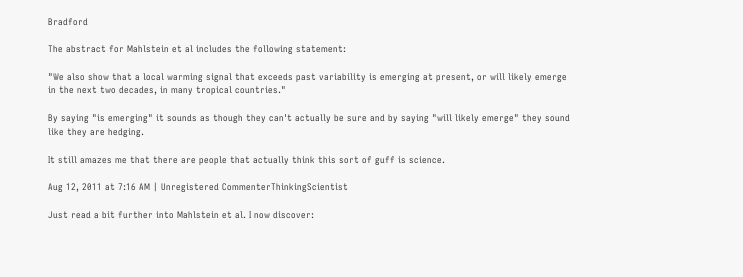Bradford

The abstract for Mahlstein et al includes the following statement:

"We also show that a local warming signal that exceeds past variability is emerging at present, or will likely emerge in the next two decades, in many tropical countries."

By saying "is emerging" it sounds as though they can't actually be sure and by saying "will likely emerge" they sound like they are hedging.

It still amazes me that there are people that actually think this sort of guff is science.

Aug 12, 2011 at 7:16 AM | Unregistered CommenterThinkingScientist

Just read a bit further into Mahlstein et al. I now discover: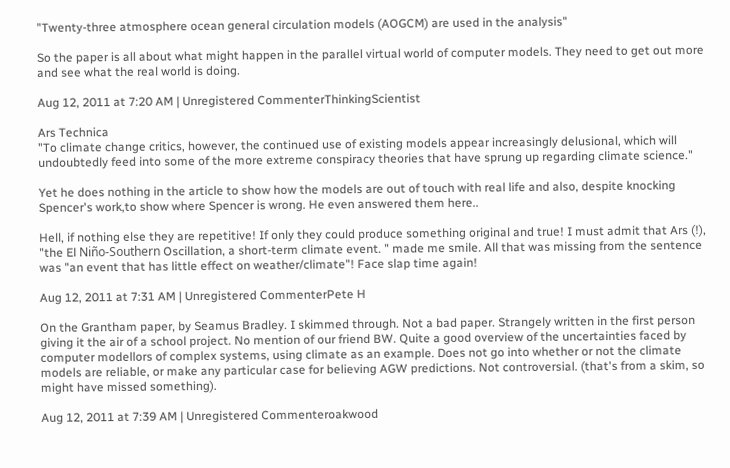"Twenty-three atmosphere ocean general circulation models (AOGCM) are used in the analysis"

So the paper is all about what might happen in the parallel virtual world of computer models. They need to get out more and see what the real world is doing.

Aug 12, 2011 at 7:20 AM | Unregistered CommenterThinkingScientist

Ars Technica
"To climate change critics, however, the continued use of existing models appear increasingly delusional, which will undoubtedly feed into some of the more extreme conspiracy theories that have sprung up regarding climate science."

Yet he does nothing in the article to show how the models are out of touch with real life and also, despite knocking Spencer's work,to show where Spencer is wrong. He even answered them here..

Hell, if nothing else they are repetitive! If only they could produce something original and true! I must admit that Ars (!), "the El Niño-Southern Oscillation, a short-term climate event. " made me smile. All that was missing from the sentence was "an event that has little effect on weather/climate"! Face slap time again!

Aug 12, 2011 at 7:31 AM | Unregistered CommenterPete H

On the Grantham paper, by Seamus Bradley. I skimmed through. Not a bad paper. Strangely written in the first person giving it the air of a school project. No mention of our friend BW. Quite a good overview of the uncertainties faced by computer modellors of complex systems, using climate as an example. Does not go into whether or not the climate models are reliable, or make any particular case for believing AGW predictions. Not controversial. (that's from a skim, so might have missed something).

Aug 12, 2011 at 7:39 AM | Unregistered Commenteroakwood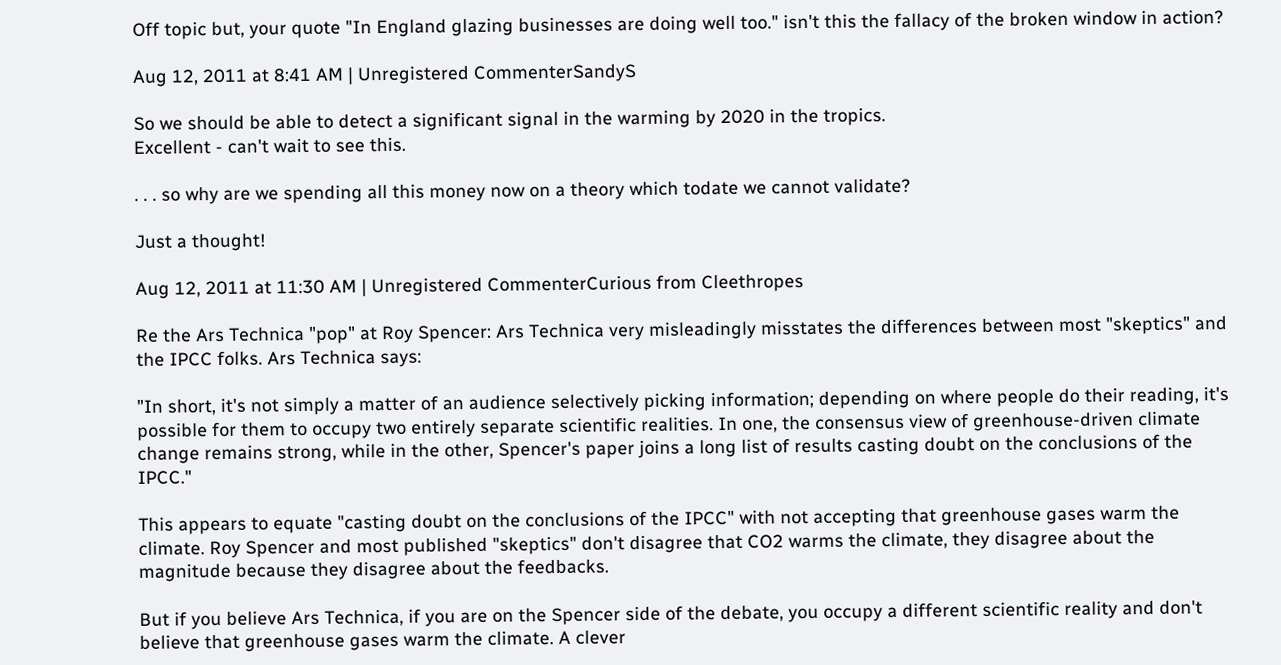Off topic but, your quote "In England glazing businesses are doing well too." isn't this the fallacy of the broken window in action?

Aug 12, 2011 at 8:41 AM | Unregistered CommenterSandyS

So we should be able to detect a significant signal in the warming by 2020 in the tropics.
Excellent - can't wait to see this.

. . . so why are we spending all this money now on a theory which todate we cannot validate?

Just a thought!

Aug 12, 2011 at 11:30 AM | Unregistered CommenterCurious from Cleethropes

Re the Ars Technica "pop" at Roy Spencer: Ars Technica very misleadingly misstates the differences between most "skeptics" and the IPCC folks. Ars Technica says:

"In short, it's not simply a matter of an audience selectively picking information; depending on where people do their reading, it's possible for them to occupy two entirely separate scientific realities. In one, the consensus view of greenhouse-driven climate change remains strong, while in the other, Spencer's paper joins a long list of results casting doubt on the conclusions of the IPCC."

This appears to equate "casting doubt on the conclusions of the IPCC" with not accepting that greenhouse gases warm the climate. Roy Spencer and most published "skeptics" don't disagree that CO2 warms the climate, they disagree about the magnitude because they disagree about the feedbacks.

But if you believe Ars Technica, if you are on the Spencer side of the debate, you occupy a different scientific reality and don't believe that greenhouse gases warm the climate. A clever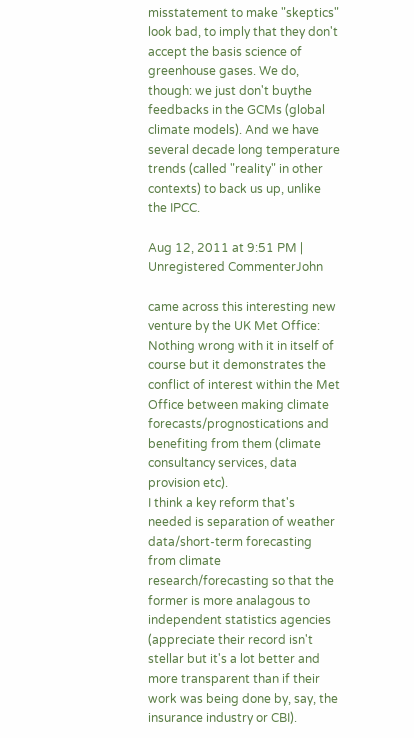misstatement to make "skeptics" look bad, to imply that they don't accept the basis science of greenhouse gases. We do, though: we just don't buythe feedbacks in the GCMs (global climate models). And we have several decade long temperature trends (called "reality" in other contexts) to back us up, unlike the IPCC.

Aug 12, 2011 at 9:51 PM | Unregistered CommenterJohn

came across this interesting new venture by the UK Met Office:
Nothing wrong with it in itself of course but it demonstrates the conflict of interest within the Met Office between making climate forecasts/prognostications and benefiting from them (climate consultancy services, data provision etc).
I think a key reform that's needed is separation of weather data/short-term forecasting from climate research/forecasting so that the former is more analagous to independent statistics agencies (appreciate their record isn't stellar but it's a lot better and more transparent than if their work was being done by, say, the insurance industry or CBI).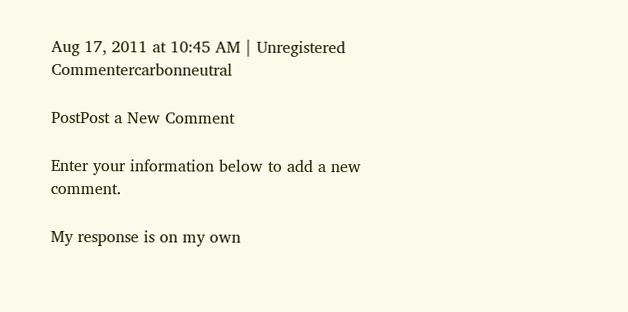Aug 17, 2011 at 10:45 AM | Unregistered Commentercarbonneutral

PostPost a New Comment

Enter your information below to add a new comment.

My response is on my own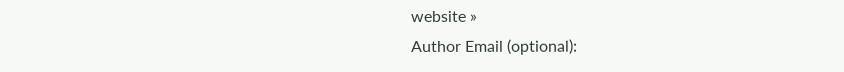website »
Author Email (optional):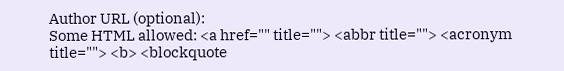Author URL (optional):
Some HTML allowed: <a href="" title=""> <abbr title=""> <acronym title=""> <b> <blockquote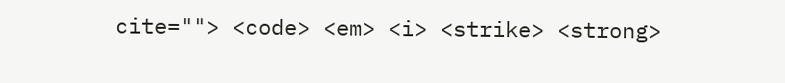cite=""> <code> <em> <i> <strike> <strong>